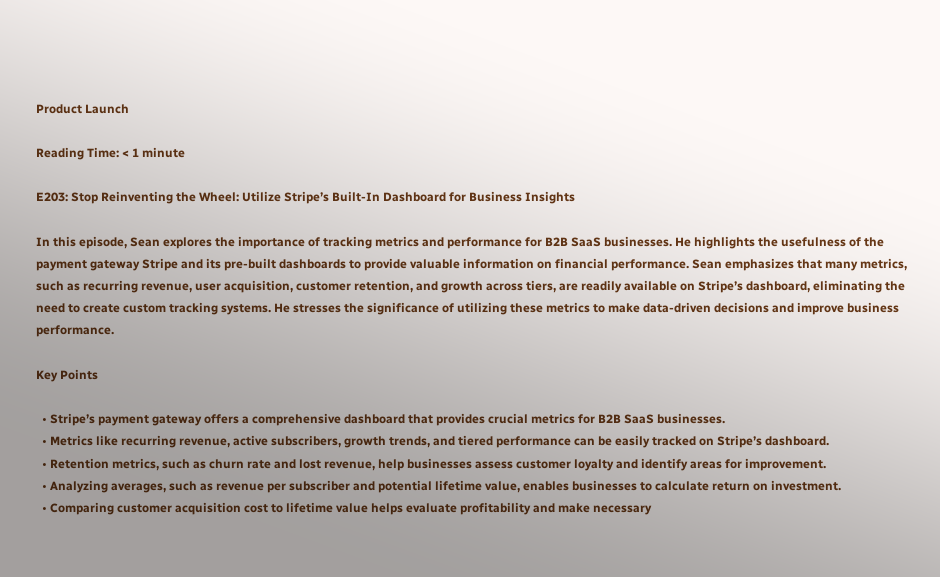Product Launch

Reading Time: < 1 minute

E203: Stop Reinventing the Wheel: Utilize Stripe’s Built-In Dashboard for Business Insights

In this episode, Sean explores the importance of tracking metrics and performance for B2B SaaS businesses. He highlights the usefulness of the payment gateway Stripe and its pre-built dashboards to provide valuable information on financial performance. Sean emphasizes that many metrics, such as recurring revenue, user acquisition, customer retention, and growth across tiers, are readily available on Stripe’s dashboard, eliminating the need to create custom tracking systems. He stresses the significance of utilizing these metrics to make data-driven decisions and improve business performance.

Key Points

  • Stripe’s payment gateway offers a comprehensive dashboard that provides crucial metrics for B2B SaaS businesses.
  • Metrics like recurring revenue, active subscribers, growth trends, and tiered performance can be easily tracked on Stripe’s dashboard.
  • Retention metrics, such as churn rate and lost revenue, help businesses assess customer loyalty and identify areas for improvement.
  • Analyzing averages, such as revenue per subscriber and potential lifetime value, enables businesses to calculate return on investment.
  • Comparing customer acquisition cost to lifetime value helps evaluate profitability and make necessary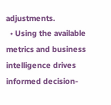adjustments.
  • Using the available metrics and business intelligence drives informed decision-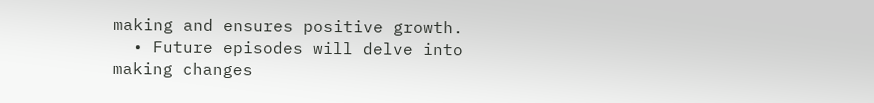making and ensures positive growth.
  • Future episodes will delve into making changes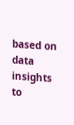based on data insights to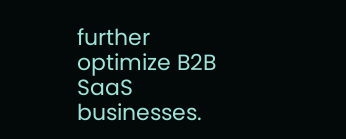further optimize B2B SaaS businesses.